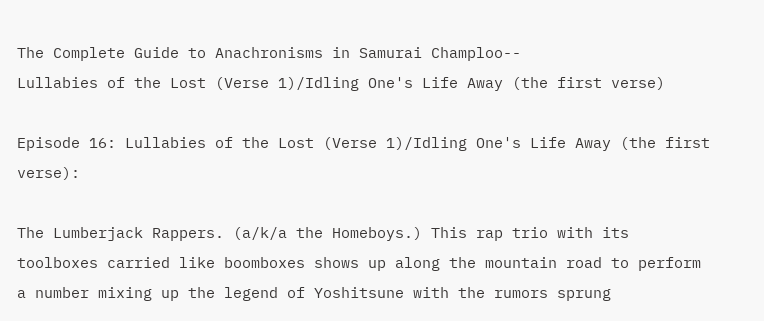The Complete Guide to Anachronisms in Samurai Champloo--
Lullabies of the Lost (Verse 1)/Idling One's Life Away (the first verse)

Episode 16: Lullabies of the Lost (Verse 1)/Idling One's Life Away (the first verse):

The Lumberjack Rappers. (a/k/a the Homeboys.) This rap trio with its toolboxes carried like boomboxes shows up along the mountain road to perform a number mixing up the legend of Yoshitsune with the rumors sprung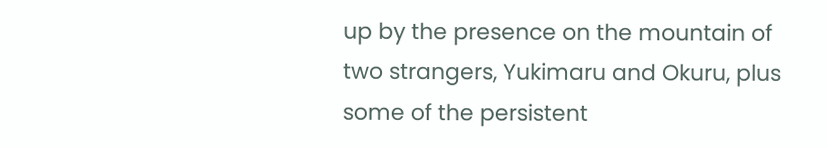up by the presence on the mountain of two strangers, Yukimaru and Okuru, plus some of the persistent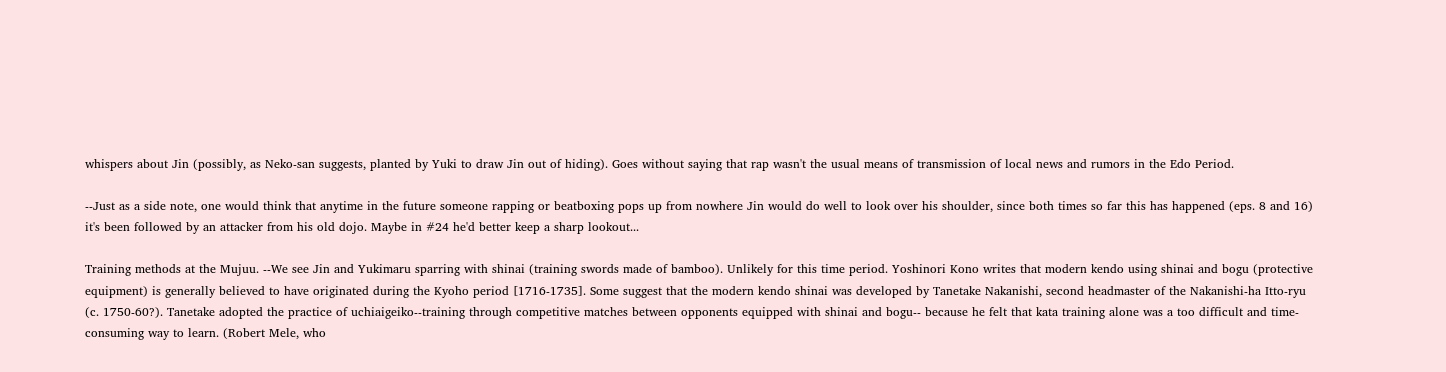whispers about Jin (possibly, as Neko-san suggests, planted by Yuki to draw Jin out of hiding). Goes without saying that rap wasn't the usual means of transmission of local news and rumors in the Edo Period.

--Just as a side note, one would think that anytime in the future someone rapping or beatboxing pops up from nowhere Jin would do well to look over his shoulder, since both times so far this has happened (eps. 8 and 16) it's been followed by an attacker from his old dojo. Maybe in #24 he'd better keep a sharp lookout...

Training methods at the Mujuu. --We see Jin and Yukimaru sparring with shinai (training swords made of bamboo). Unlikely for this time period. Yoshinori Kono writes that modern kendo using shinai and bogu (protective equipment) is generally believed to have originated during the Kyoho period [1716-1735]. Some suggest that the modern kendo shinai was developed by Tanetake Nakanishi, second headmaster of the Nakanishi-ha Itto-ryu (c. 1750-60?). Tanetake adopted the practice of uchiaigeiko--training through competitive matches between opponents equipped with shinai and bogu-- because he felt that kata training alone was a too difficult and time-consuming way to learn. (Robert Mele, who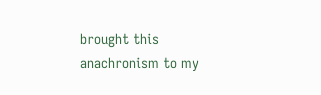brought this anachronism to my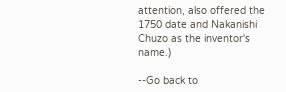attention, also offered the 1750 date and Nakanishi Chuzo as the inventor's name.)

--Go back to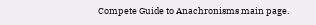Compete Guide to Anachronisms main page.